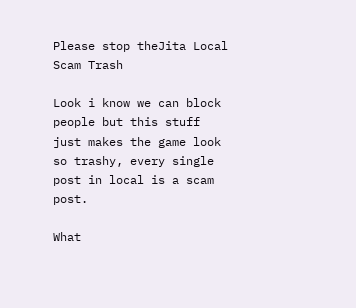Please stop theJita Local Scam Trash

Look i know we can block people but this stuff just makes the game look so trashy, every single post in local is a scam post.

What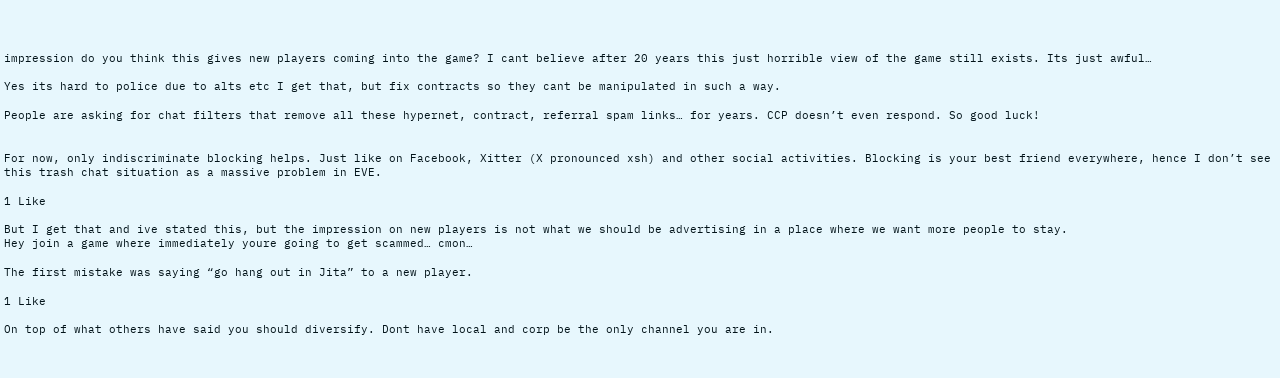impression do you think this gives new players coming into the game? I cant believe after 20 years this just horrible view of the game still exists. Its just awful…

Yes its hard to police due to alts etc I get that, but fix contracts so they cant be manipulated in such a way.

People are asking for chat filters that remove all these hypernet, contract, referral spam links… for years. CCP doesn’t even respond. So good luck!


For now, only indiscriminate blocking helps. Just like on Facebook, Xitter (X pronounced xsh) and other social activities. Blocking is your best friend everywhere, hence I don’t see this trash chat situation as a massive problem in EVE.

1 Like

But I get that and ive stated this, but the impression on new players is not what we should be advertising in a place where we want more people to stay.
Hey join a game where immediately youre going to get scammed… cmon…

The first mistake was saying “go hang out in Jita” to a new player.

1 Like

On top of what others have said you should diversify. Dont have local and corp be the only channel you are in.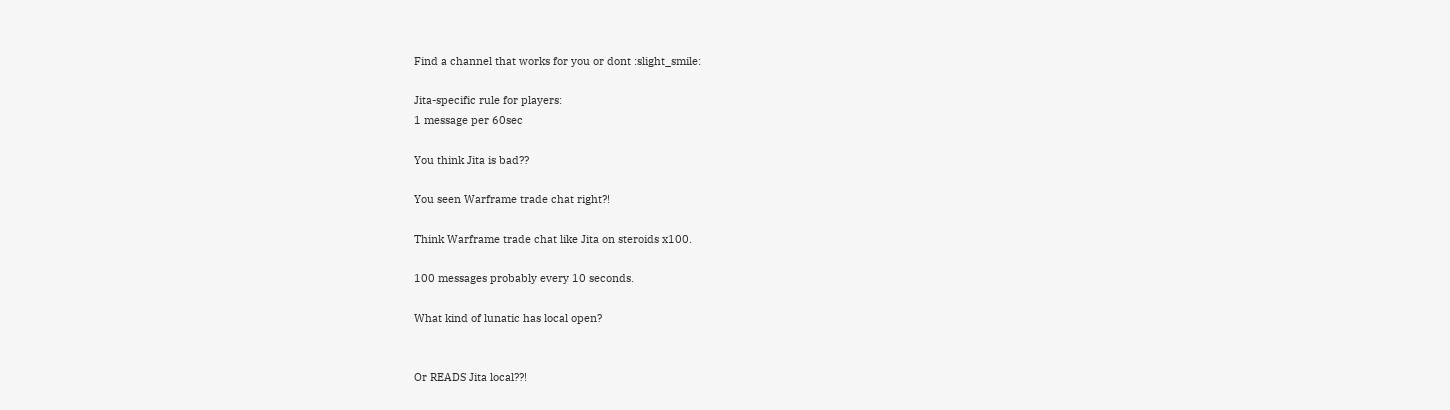Find a channel that works for you or dont :slight_smile:

Jita-specific rule for players:
1 message per 60sec

You think Jita is bad??

You seen Warframe trade chat right?!

Think Warframe trade chat like Jita on steroids x100.

100 messages probably every 10 seconds.

What kind of lunatic has local open?


Or READS Jita local??!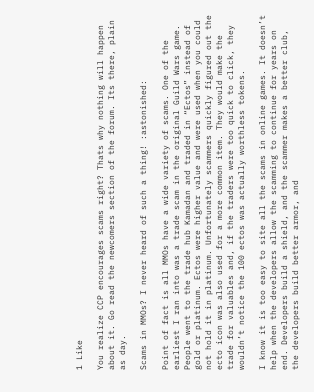1 Like

You realize CCP encourages scams right? Thats why nothing will happen about it. Go read the newcomers section of the forum. Its there, plain as day.

Scams in MMOs? I never heard of such a thing! :astonished:

Point of fact is all MMOs have a wide variety of scams. One of the earliest I ran into was a trade scam in the original Guild Wars game. People went to the trade hub Kamadan and traded in “Ectos” instead of gold or platinum. Ectos were higher value and were used when you could not hold it in platinum. Unfortunately scammers quickly figured out the ecto icon was also used for a more common item. They would make the trade for valuables and, if the traders were too quick to click, they wouldn’t notice the 100 ectos was actually worthless tokens.

I know it is too easy to site all the scams in online games. It doesn’t help when the developers allow the scamming to continue for years on end. Developers build a shield, and the scammer makes a better club, the developers build better armor, and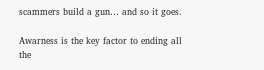scammers build a gun… and so it goes.

Awarness is the key factor to ending all the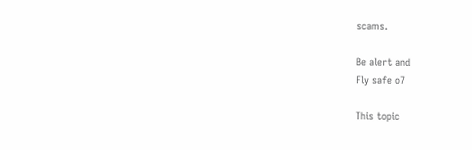scams.

Be alert and
Fly safe o7

This topic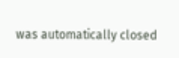was automatically closed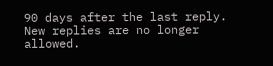90 days after the last reply. New replies are no longer allowed.